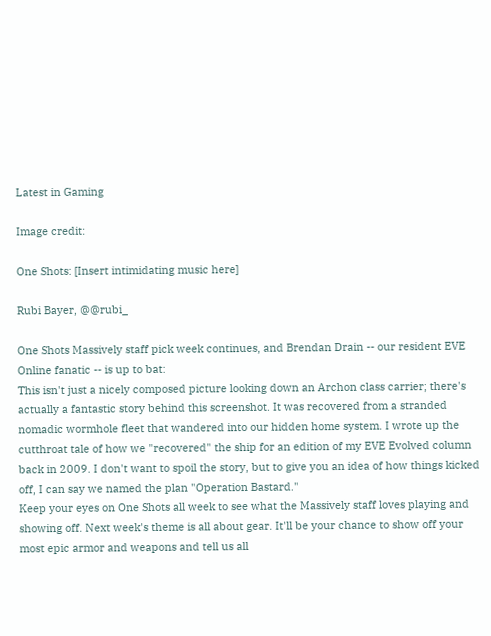Latest in Gaming

Image credit:

One Shots: [Insert intimidating music here]

Rubi Bayer, @@rubi_

One Shots Massively staff pick week continues, and Brendan Drain -- our resident EVE Online fanatic -- is up to bat:
This isn't just a nicely composed picture looking down an Archon class carrier; there's actually a fantastic story behind this screenshot. It was recovered from a stranded nomadic wormhole fleet that wandered into our hidden home system. I wrote up the cutthroat tale of how we "recovered" the ship for an edition of my EVE Evolved column back in 2009. I don't want to spoil the story, but to give you an idea of how things kicked off, I can say we named the plan "Operation Bastard."
Keep your eyes on One Shots all week to see what the Massively staff loves playing and showing off. Next week's theme is all about gear. It'll be your chance to show off your most epic armor and weapons and tell us all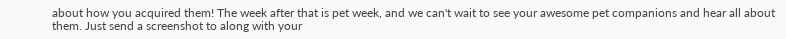about how you acquired them! The week after that is pet week, and we can't wait to see your awesome pet companions and hear all about them. Just send a screenshot to along with your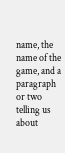name, the name of the game, and a paragraph or two telling us about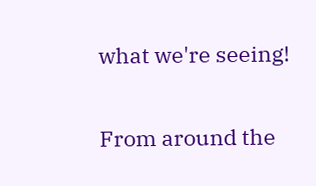what we're seeing!

From around the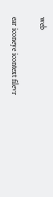web

ear iconeye icontext filevr